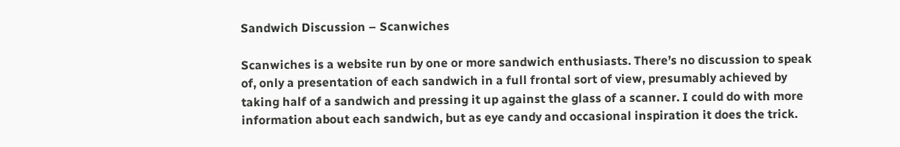Sandwich Discussion – Scanwiches

Scanwiches is a website run by one or more sandwich enthusiasts. There’s no discussion to speak of, only a presentation of each sandwich in a full frontal sort of view, presumably achieved by taking half of a sandwich and pressing it up against the glass of a scanner. I could do with more information about each sandwich, but as eye candy and occasional inspiration it does the trick.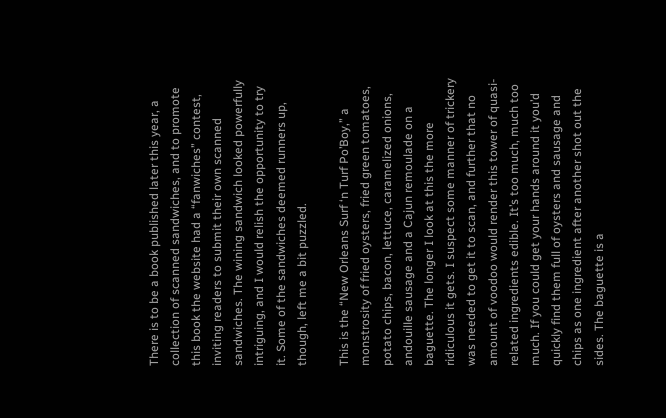There is to be a book published later this year, a collection of scanned sandwiches, and to promote this book the website had a “fanwiches” contest, inviting readers to submit their own scanned sandwiches. The wining sandwich looked powerfully intriguing, and I would relish the opportunity to try it. Some of the sandwiches deemed runners up, though, left me a bit puzzled.

This is the “New Orleans Surf ‘n Turf Po’Boy,” a monstrosity of fried oysters, fried green tomatoes, potato chips, bacon, lettuce, caramelized onions, andouille sausage and a Cajun remoulade on a baguette. The longer I look at this the more ridiculous it gets. I suspect some manner of trickery was needed to get it to scan, and further that no amount of voodoo would render this tower of quasi-related ingredients edible. It’s too much, much too much. If you could get your hands around it you’d quickly find them full of oysters and sausage and chips as one ingredient after another shot out the sides. The baguette is a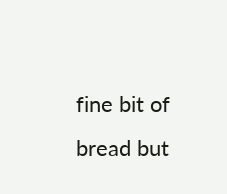fine bit of bread but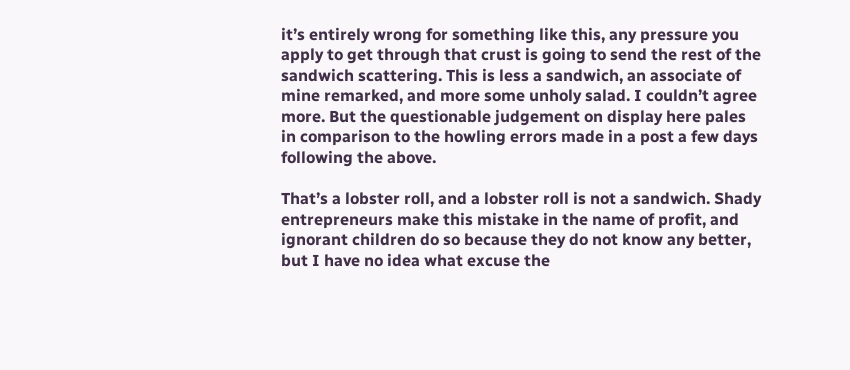it’s entirely wrong for something like this, any pressure you apply to get through that crust is going to send the rest of the sandwich scattering. This is less a sandwich, an associate of mine remarked, and more some unholy salad. I couldn’t agree more. But the questionable judgement on display here pales in comparison to the howling errors made in a post a few days following the above.

That’s a lobster roll, and a lobster roll is not a sandwich. Shady entrepreneurs make this mistake in the name of profit, and ignorant children do so because they do not know any better, but I have no idea what excuse the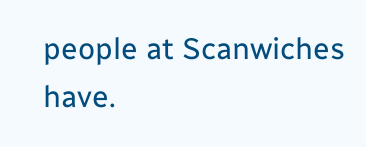people at Scanwiches have.